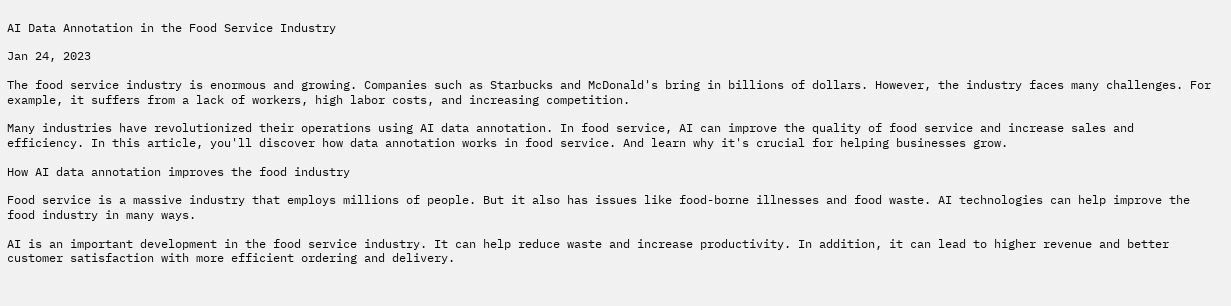AI Data Annotation in the Food Service Industry

Jan 24, 2023

The food service industry is enormous and growing. Companies such as Starbucks and McDonald's bring in billions of dollars. However, the industry faces many challenges. For example, it suffers from a lack of workers, high labor costs, and increasing competition.

Many industries have revolutionized their operations using AI data annotation. In food service, AI can improve the quality of food service and increase sales and efficiency. In this article, you'll discover how data annotation works in food service. And learn why it's crucial for helping businesses grow.

How AI data annotation improves the food industry

Food service is a massive industry that employs millions of people. But it also has issues like food-borne illnesses and food waste. AI technologies can help improve the food industry in many ways.

AI is an important development in the food service industry. It can help reduce waste and increase productivity. In addition, it can lead to higher revenue and better customer satisfaction with more efficient ordering and delivery.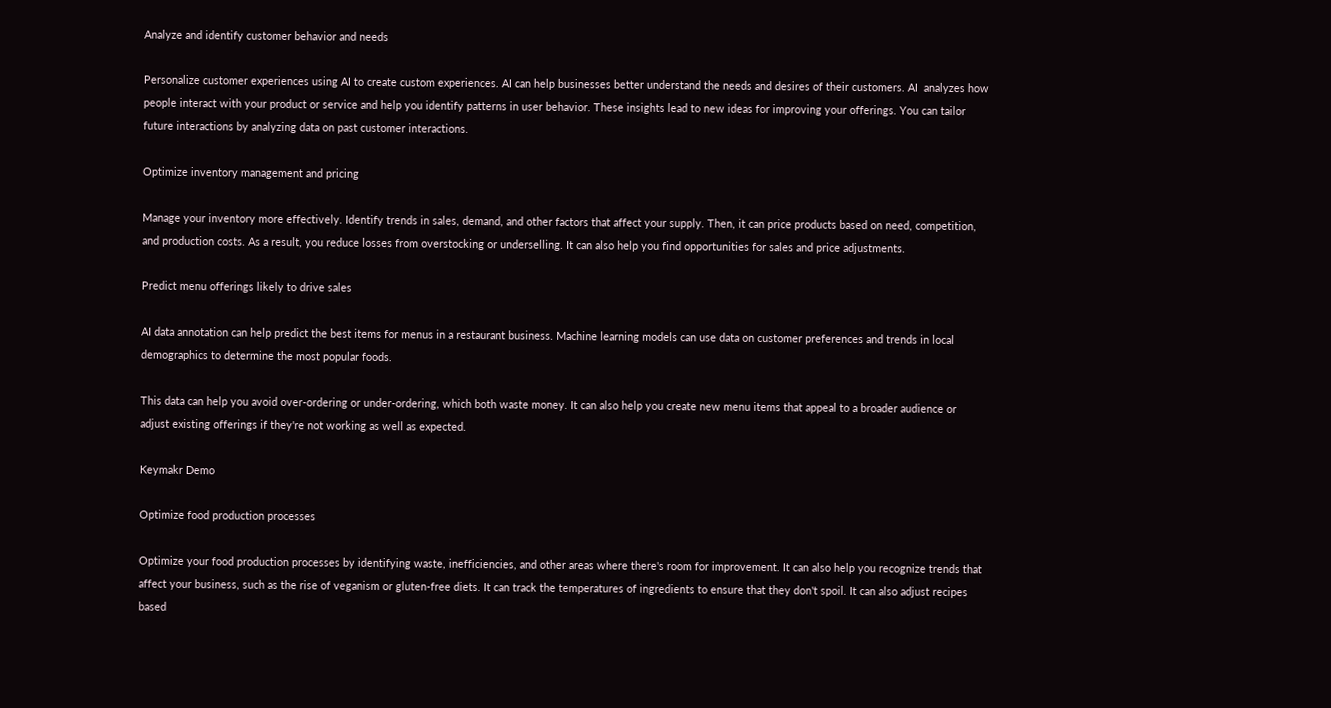Analyze and identify customer behavior and needs

Personalize customer experiences using AI to create custom experiences. AI can help businesses better understand the needs and desires of their customers. AI  analyzes how people interact with your product or service and help you identify patterns in user behavior. These insights lead to new ideas for improving your offerings. You can tailor future interactions by analyzing data on past customer interactions.

Optimize inventory management and pricing

Manage your inventory more effectively. Identify trends in sales, demand, and other factors that affect your supply. Then, it can price products based on need, competition, and production costs. As a result, you reduce losses from overstocking or underselling. It can also help you find opportunities for sales and price adjustments.

Predict menu offerings likely to drive sales

AI data annotation can help predict the best items for menus in a restaurant business. Machine learning models can use data on customer preferences and trends in local demographics to determine the most popular foods.

This data can help you avoid over-ordering or under-ordering, which both waste money. It can also help you create new menu items that appeal to a broader audience or adjust existing offerings if they're not working as well as expected.

Keymakr Demo

Optimize food production processes

Optimize your food production processes by identifying waste, inefficiencies, and other areas where there's room for improvement. It can also help you recognize trends that affect your business, such as the rise of veganism or gluten-free diets. It can track the temperatures of ingredients to ensure that they don't spoil. It can also adjust recipes based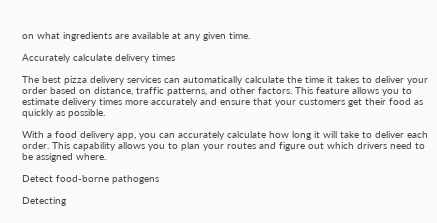on what ingredients are available at any given time.

Accurately calculate delivery times

The best pizza delivery services can automatically calculate the time it takes to deliver your order based on distance, traffic patterns, and other factors. This feature allows you to estimate delivery times more accurately and ensure that your customers get their food as quickly as possible.

With a food delivery app, you can accurately calculate how long it will take to deliver each order. This capability allows you to plan your routes and figure out which drivers need to be assigned where.

Detect food-borne pathogens

Detecting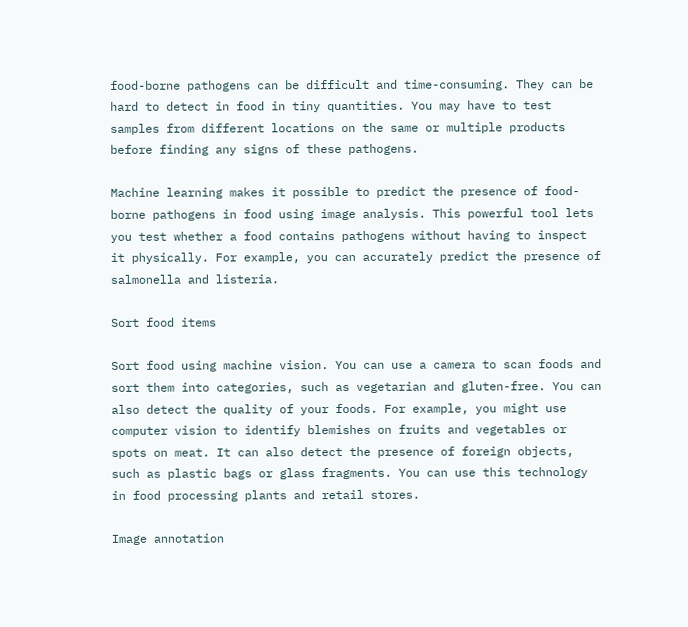food-borne pathogens can be difficult and time-consuming. They can be hard to detect in food in tiny quantities. You may have to test samples from different locations on the same or multiple products before finding any signs of these pathogens.

Machine learning makes it possible to predict the presence of food-borne pathogens in food using image analysis. This powerful tool lets you test whether a food contains pathogens without having to inspect it physically. For example, you can accurately predict the presence of salmonella and listeria.

Sort food items

Sort food using machine vision. You can use a camera to scan foods and sort them into categories, such as vegetarian and gluten-free. You can also detect the quality of your foods. For example, you might use computer vision to identify blemishes on fruits and vegetables or spots on meat. It can also detect the presence of foreign objects, such as plastic bags or glass fragments. You can use this technology in food processing plants and retail stores.

Image annotation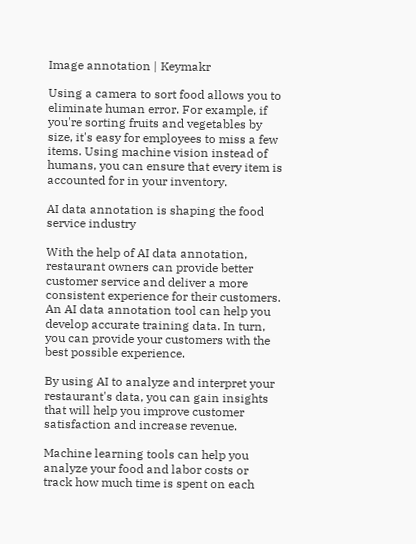Image annotation | Keymakr

Using a camera to sort food allows you to eliminate human error. For example, if you're sorting fruits and vegetables by size, it's easy for employees to miss a few items. Using machine vision instead of humans, you can ensure that every item is accounted for in your inventory.

AI data annotation is shaping the food service industry

With the help of AI data annotation, restaurant owners can provide better customer service and deliver a more consistent experience for their customers. An AI data annotation tool can help you develop accurate training data. In turn, you can provide your customers with the best possible experience.

By using AI to analyze and interpret your restaurant's data, you can gain insights that will help you improve customer satisfaction and increase revenue.

Machine learning tools can help you analyze your food and labor costs or track how much time is spent on each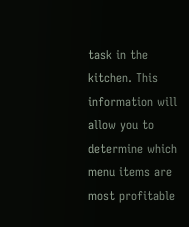task in the kitchen. This information will allow you to determine which menu items are most profitable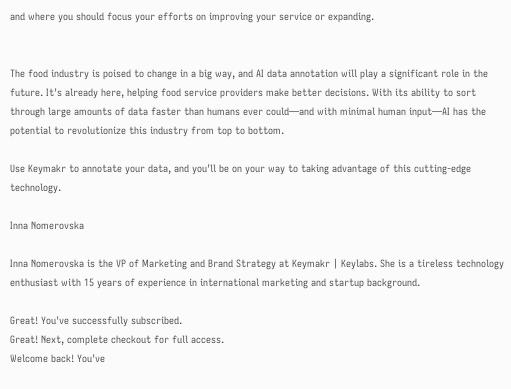and where you should focus your efforts on improving your service or expanding.


The food industry is poised to change in a big way, and AI data annotation will play a significant role in the future. It's already here, helping food service providers make better decisions. With its ability to sort through large amounts of data faster than humans ever could—and with minimal human input—AI has the potential to revolutionize this industry from top to bottom.

Use Keymakr to annotate your data, and you'll be on your way to taking advantage of this cutting-edge technology.

Inna Nomerovska

Inna Nomerovska is the VP of Marketing and Brand Strategy at Keymakr | Keylabs. She is a tireless technology enthusiast with 15 years of experience in international marketing and startup background.

Great! You've successfully subscribed.
Great! Next, complete checkout for full access.
Welcome back! You've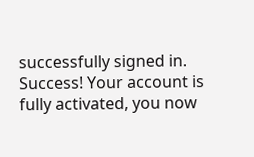successfully signed in.
Success! Your account is fully activated, you now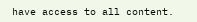have access to all content.